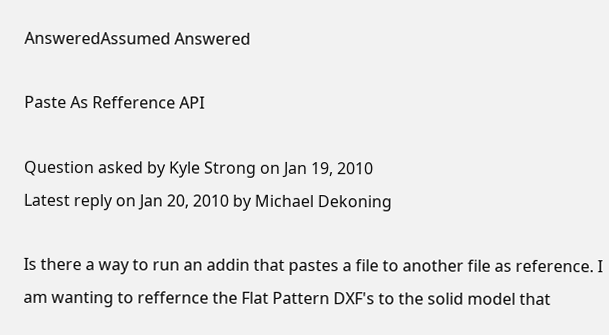AnsweredAssumed Answered

Paste As Refference API

Question asked by Kyle Strong on Jan 19, 2010
Latest reply on Jan 20, 2010 by Michael Dekoning

Is there a way to run an addin that pastes a file to another file as reference. I am wanting to reffernce the Flat Pattern DXF's to the solid model that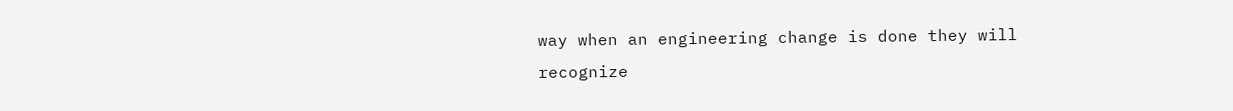way when an engineering change is done they will recognize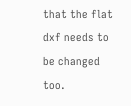that the flat dxf needs to be changed too.